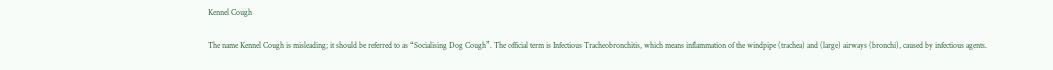Kennel Cough

The name Kennel Cough is misleading; it should be referred to as “Socialising Dog Cough”. The official term is Infectious Tracheobronchitis, which means inflammation of the windpipe (trachea) and (large) airways (bronchi), caused by infectious agents.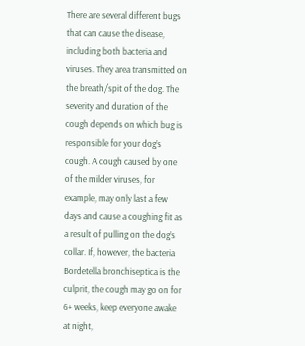There are several different bugs that can cause the disease, including both bacteria and viruses. They area transmitted on the breath/spit of the dog. The severity and duration of the cough depends on which bug is responsible for your dog’s cough. A cough caused by one of the milder viruses, for example, may only last a few days and cause a coughing fit as a result of pulling on the dog’s collar. If, however, the bacteria Bordetella bronchiseptica is the culprit, the cough may go on for 6+ weeks, keep everyone awake at night,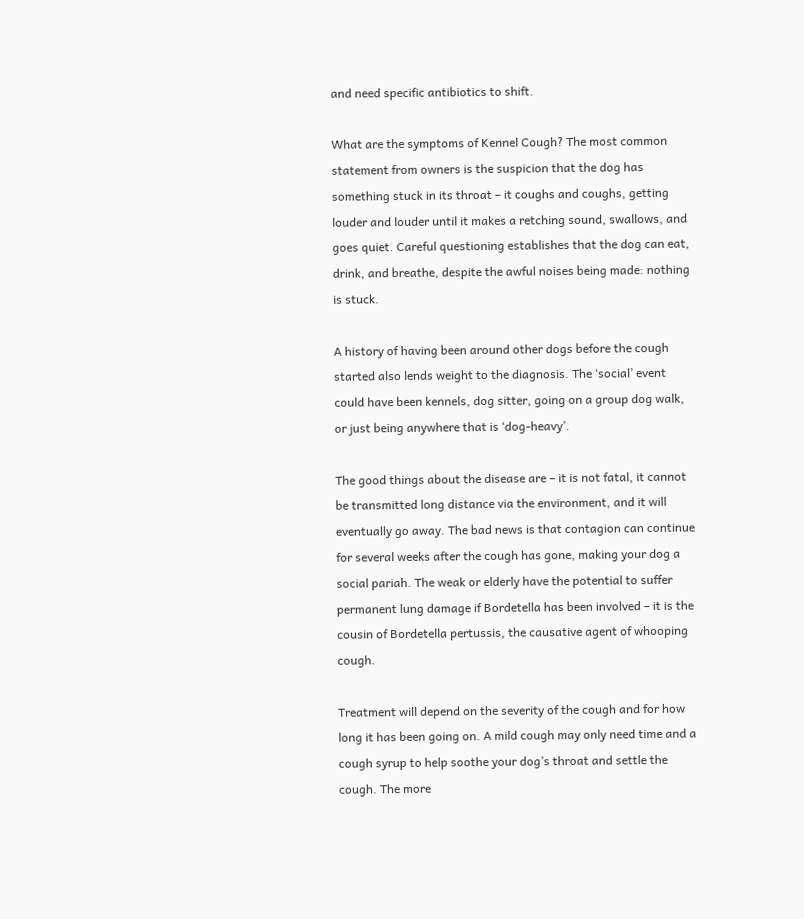and need specific antibiotics to shift.

What are the symptoms of Kennel Cough? The most common statement from owners is the suspicion that the dog has something stuck in its throat – it coughs and coughs, getting louder and louder until it makes a retching sound, swallows, and goes quiet. Careful questioning establishes that the dog can eat, drink, and breathe, despite the awful noises being made: nothing is stuck.

A history of having been around other dogs before the cough started also lends weight to the diagnosis. The ‘social’ event could have been kennels, dog sitter, going on a group dog walk, or just being anywhere that is ‘dog-heavy’.

The good things about the disease are – it is not fatal, it cannot be transmitted long distance via the environment, and it will eventually go away. The bad news is that contagion can continue for several weeks after the cough has gone, making your dog a social pariah. The weak or elderly have the potential to suffer permanent lung damage if Bordetella has been involved – it is the cousin of Bordetella pertussis, the causative agent of whooping cough.

Treatment will depend on the severity of the cough and for how long it has been going on. A mild cough may only need time and a cough syrup to help soothe your dog’s throat and settle the cough. The more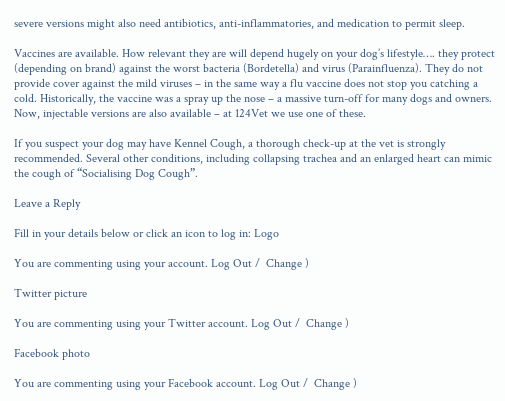severe versions might also need antibiotics, anti-inflammatories, and medication to permit sleep.

Vaccines are available. How relevant they are will depend hugely on your dog’s lifestyle…. they protect (depending on brand) against the worst bacteria (Bordetella) and virus (Parainfluenza). They do not provide cover against the mild viruses – in the same way a flu vaccine does not stop you catching a cold. Historically, the vaccine was a spray up the nose – a massive turn-off for many dogs and owners. Now, injectable versions are also available – at 124Vet we use one of these.

If you suspect your dog may have Kennel Cough, a thorough check-up at the vet is strongly recommended. Several other conditions, including collapsing trachea and an enlarged heart can mimic the cough of “Socialising Dog Cough”.

Leave a Reply

Fill in your details below or click an icon to log in: Logo

You are commenting using your account. Log Out /  Change )

Twitter picture

You are commenting using your Twitter account. Log Out /  Change )

Facebook photo

You are commenting using your Facebook account. Log Out /  Change )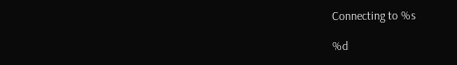Connecting to %s

%d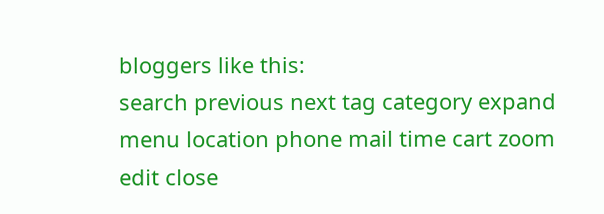bloggers like this:
search previous next tag category expand menu location phone mail time cart zoom edit close